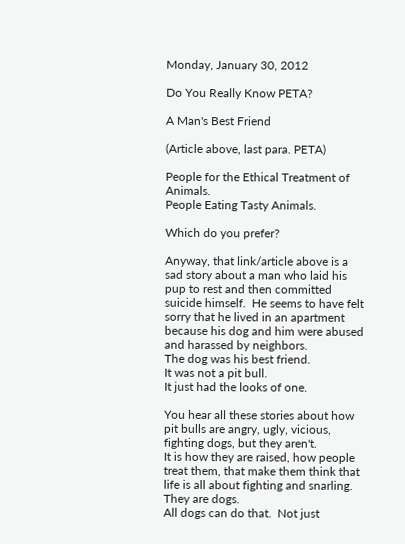Monday, January 30, 2012

Do You Really Know PETA?

A Man's Best Friend

(Article above, last para. PETA)

People for the Ethical Treatment of Animals.
People Eating Tasty Animals.

Which do you prefer?

Anyway, that link/article above is a sad story about a man who laid his pup to rest and then committed suicide himself.  He seems to have felt sorry that he lived in an apartment because his dog and him were abused and harassed by neighbors.
The dog was his best friend.
It was not a pit bull.
It just had the looks of one.

You hear all these stories about how pit bulls are angry, ugly, vicious, fighting dogs, but they aren't.
It is how they are raised, how people treat them, that make them think that life is all about fighting and snarling.
They are dogs.
All dogs can do that.  Not just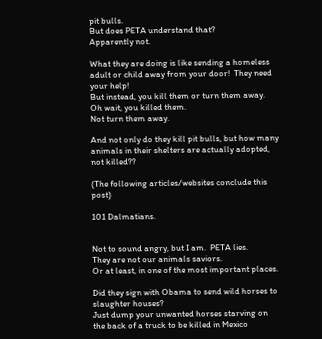pit bulls.
But does PETA understand that?
Apparently not.

What they are doing is like sending a homeless adult or child away from your door!  They need your help!
But instead, you kill them or turn them away.
Oh wait, you killed them.
Not turn them away.

And not only do they kill pit bulls, but how many animals in their shelters are actually adopted, not killed??

(The following articles/websites conclude this post)

101 Dalmatians.


Not to sound angry, but I am.  PETA lies.
They are not our animals saviors.
Or at least, in one of the most important places.

Did they sign with Obama to send wild horses to slaughter houses?
Just dump your unwanted horses starving on the back of a truck to be killed in Mexico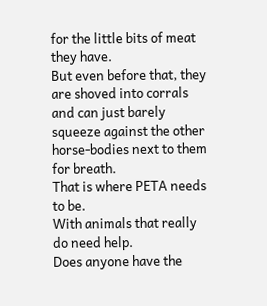for the little bits of meat they have.
But even before that, they are shoved into corrals and can just barely squeeze against the other horse-bodies next to them for breath.
That is where PETA needs to be.
With animals that really do need help.
Does anyone have the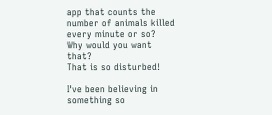app that counts the number of animals killed every minute or so?
Why would you want that?
That is so disturbed!

I've been believing in something so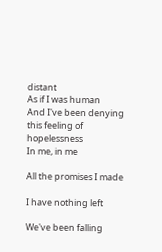distant
As if I was human
And I've been denying this feeling of hopelessness
In me, in me

All the promises I made

I have nothing left

We've been falling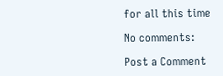for all this time

No comments:

Post a Comment